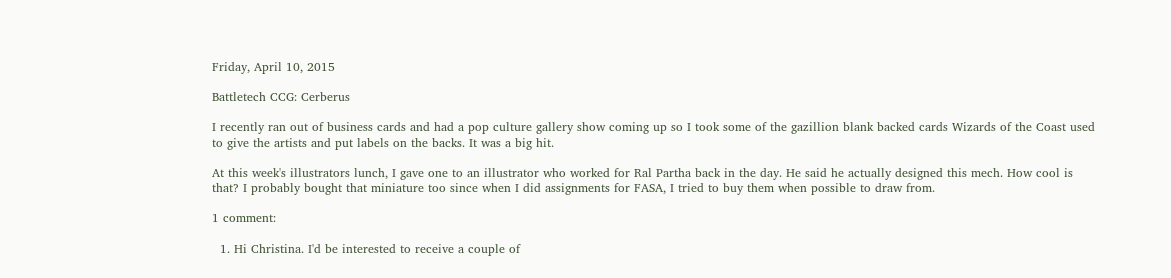Friday, April 10, 2015

Battletech CCG: Cerberus

I recently ran out of business cards and had a pop culture gallery show coming up so I took some of the gazillion blank backed cards Wizards of the Coast used to give the artists and put labels on the backs. It was a big hit.

At this week's illustrators lunch, I gave one to an illustrator who worked for Ral Partha back in the day. He said he actually designed this mech. How cool is that? I probably bought that miniature too since when I did assignments for FASA, I tried to buy them when possible to draw from.

1 comment:

  1. Hi Christina. I'd be interested to receive a couple of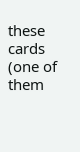these cards (one of them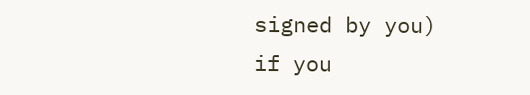signed by you) if you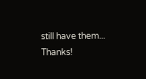still have them... Thanks!